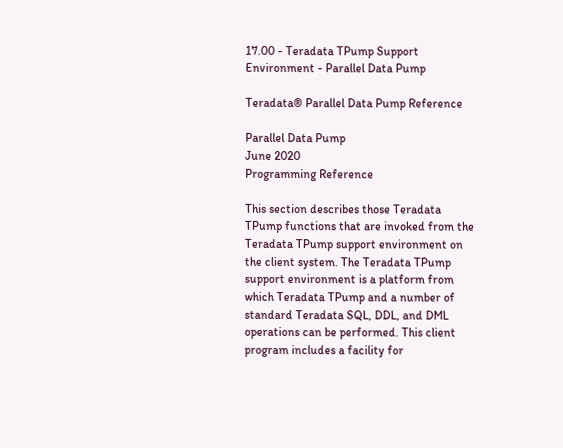17.00 - Teradata TPump Support Environment - Parallel Data Pump

Teradata® Parallel Data Pump Reference

Parallel Data Pump
June 2020
Programming Reference

This section describes those Teradata TPump functions that are invoked from the Teradata TPump support environment on the client system. The Teradata TPump support environment is a platform from which Teradata TPump and a number of standard Teradata SQL, DDL, and DML operations can be performed. This client program includes a facility for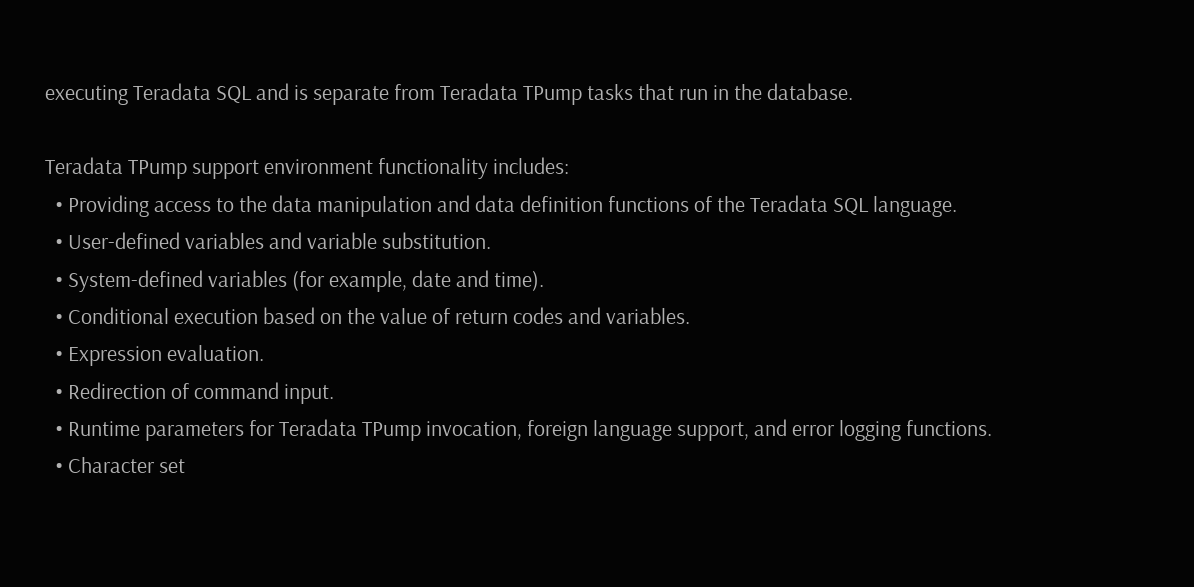executing Teradata SQL and is separate from Teradata TPump tasks that run in the database.

Teradata TPump support environment functionality includes:
  • Providing access to the data manipulation and data definition functions of the Teradata SQL language.
  • User-defined variables and variable substitution.
  • System-defined variables (for example, date and time).
  • Conditional execution based on the value of return codes and variables.
  • Expression evaluation.
  • Redirection of command input.
  • Runtime parameters for Teradata TPump invocation, foreign language support, and error logging functions.
  • Character set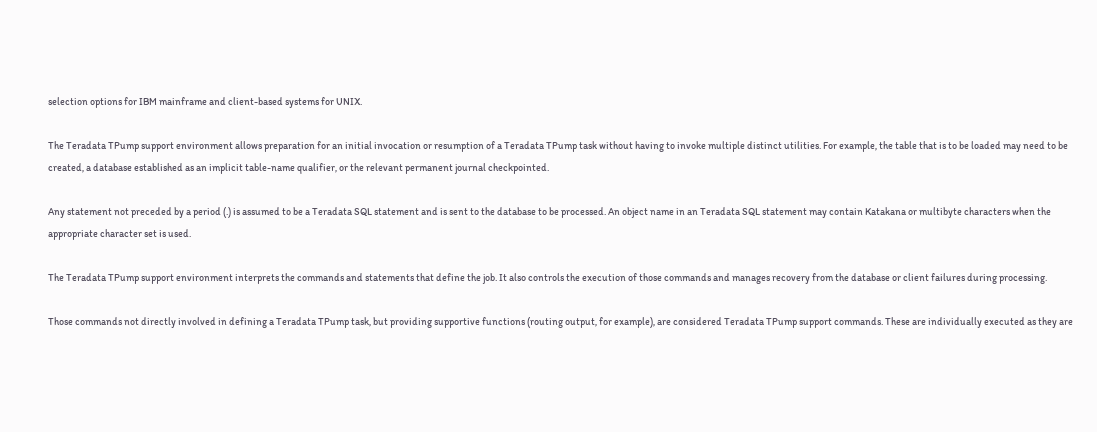selection options for IBM mainframe and client-based systems for UNIX.

The Teradata TPump support environment allows preparation for an initial invocation or resumption of a Teradata TPump task without having to invoke multiple distinct utilities. For example, the table that is to be loaded may need to be created, a database established as an implicit table-name qualifier, or the relevant permanent journal checkpointed.

Any statement not preceded by a period (.) is assumed to be a Teradata SQL statement and is sent to the database to be processed. An object name in an Teradata SQL statement may contain Katakana or multibyte characters when the appropriate character set is used.

The Teradata TPump support environment interprets the commands and statements that define the job. It also controls the execution of those commands and manages recovery from the database or client failures during processing.

Those commands not directly involved in defining a Teradata TPump task, but providing supportive functions (routing output, for example), are considered Teradata TPump support commands. These are individually executed as they are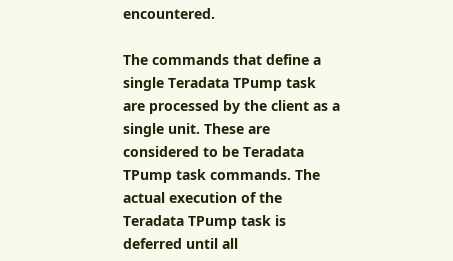encountered.

The commands that define a single Teradata TPump task are processed by the client as a single unit. These are considered to be Teradata TPump task commands. The actual execution of the Teradata TPump task is deferred until all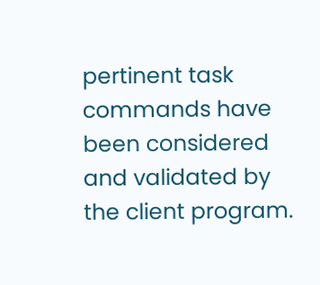pertinent task commands have been considered and validated by the client program.